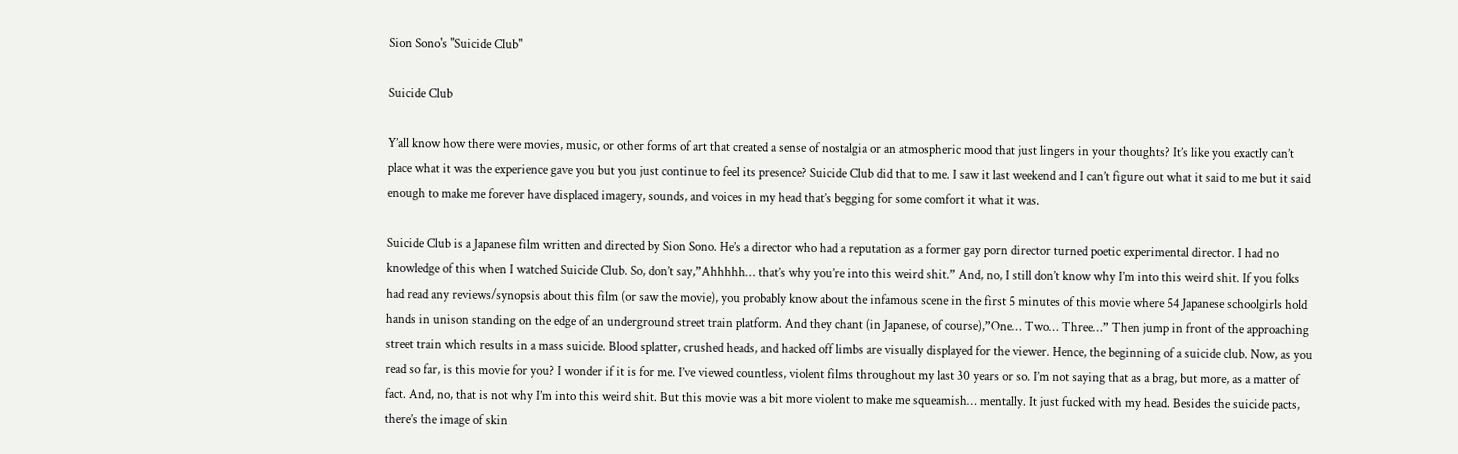Sion Sono's "Suicide Club"

Suicide Club

Y’all know how there were movies, music, or other forms of art that created a sense of nostalgia or an atmospheric mood that just lingers in your thoughts? It’s like you exactly can’t place what it was the experience gave you but you just continue to feel its presence? Suicide Club did that to me. I saw it last weekend and I can’t figure out what it said to me but it said enough to make me forever have displaced imagery, sounds, and voices in my head that’s begging for some comfort it what it was.

Suicide Club is a Japanese film written and directed by Sion Sono. He’s a director who had a reputation as a former gay porn director turned poetic experimental director. I had no knowledge of this when I watched Suicide Club. So, don’t say,”Ahhhhh… that’s why you’re into this weird shit.” And, no, I still don’t know why I’m into this weird shit. If you folks had read any reviews/synopsis about this film (or saw the movie), you probably know about the infamous scene in the first 5 minutes of this movie where 54 Japanese schoolgirls hold hands in unison standing on the edge of an underground street train platform. And they chant (in Japanese, of course),”One… Two… Three…” Then jump in front of the approaching street train which results in a mass suicide. Blood splatter, crushed heads, and hacked off limbs are visually displayed for the viewer. Hence, the beginning of a suicide club. Now, as you read so far, is this movie for you? I wonder if it is for me. I’ve viewed countless, violent films throughout my last 30 years or so. I’m not saying that as a brag, but more, as a matter of fact. And, no, that is not why I’m into this weird shit. But this movie was a bit more violent to make me squeamish… mentally. It just fucked with my head. Besides the suicide pacts, there’s the image of skin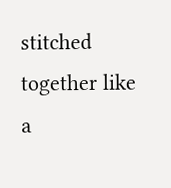stitched together like a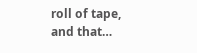roll of tape, and that…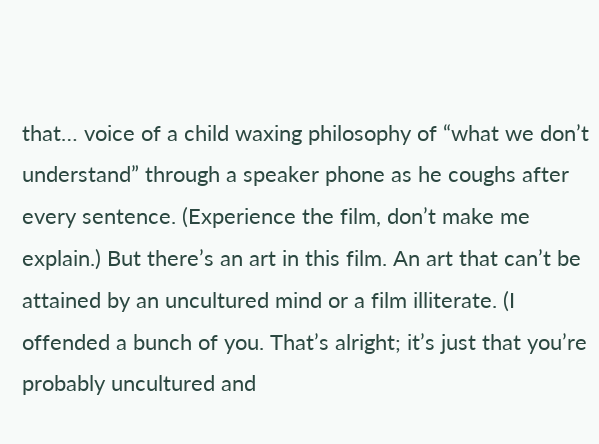that… voice of a child waxing philosophy of “what we don’t understand” through a speaker phone as he coughs after every sentence. (Experience the film, don’t make me explain.) But there’s an art in this film. An art that can’t be attained by an uncultured mind or a film illiterate. (I offended a bunch of you. That’s alright; it’s just that you’re probably uncultured and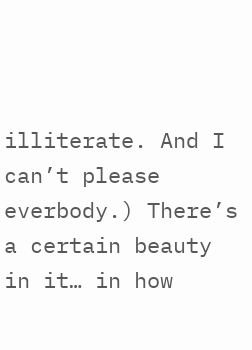illiterate. And I can’t please everbody.) There’s a certain beauty in it… in how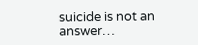suicide is not an answer…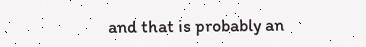and that is probably an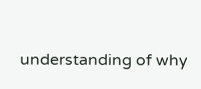understanding of why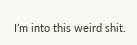I’m into this weird shit.